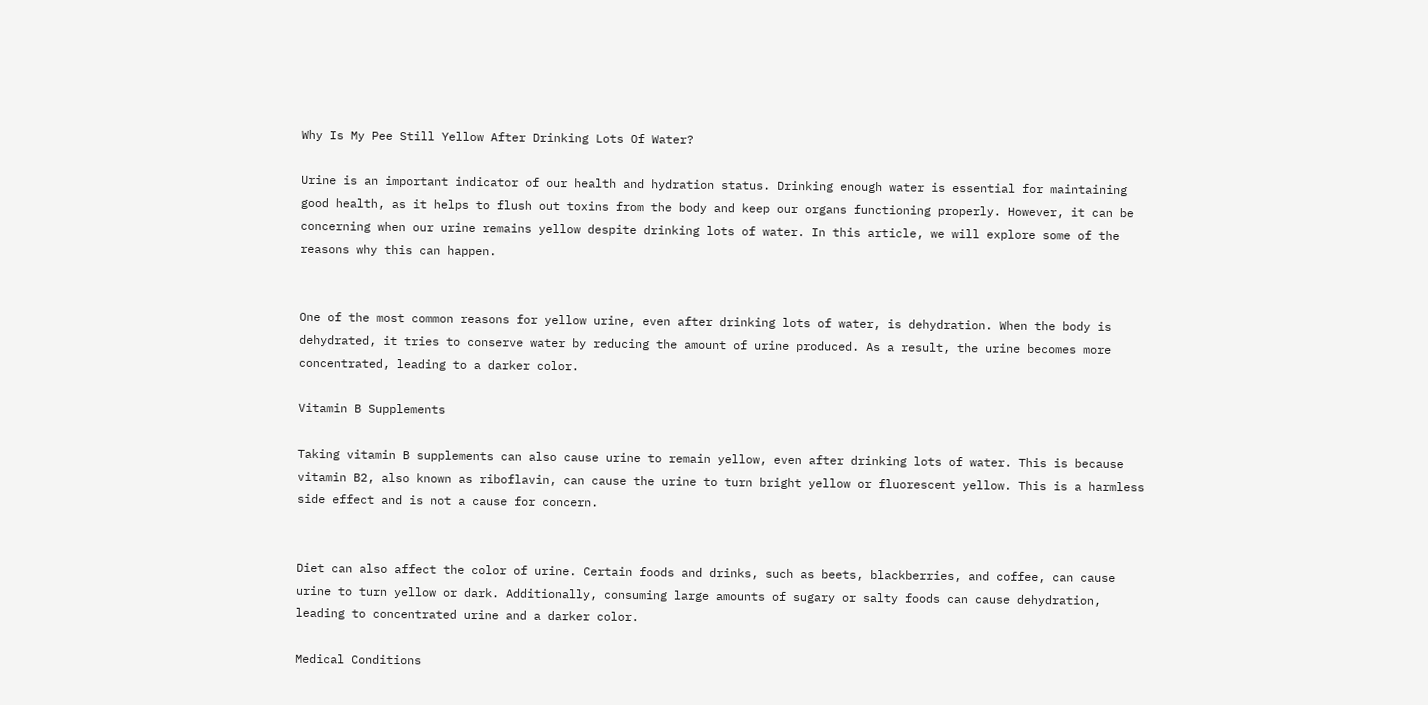Why Is My Pee Still Yellow After Drinking Lots Of Water?

Urine is an important indicator of our health and hydration status. Drinking enough water is essential for maintaining good health, as it helps to flush out toxins from the body and keep our organs functioning properly. However, it can be concerning when our urine remains yellow despite drinking lots of water. In this article, we will explore some of the reasons why this can happen.


One of the most common reasons for yellow urine, even after drinking lots of water, is dehydration. When the body is dehydrated, it tries to conserve water by reducing the amount of urine produced. As a result, the urine becomes more concentrated, leading to a darker color.

Vitamin B Supplements

Taking vitamin B supplements can also cause urine to remain yellow, even after drinking lots of water. This is because vitamin B2, also known as riboflavin, can cause the urine to turn bright yellow or fluorescent yellow. This is a harmless side effect and is not a cause for concern.


Diet can also affect the color of urine. Certain foods and drinks, such as beets, blackberries, and coffee, can cause urine to turn yellow or dark. Additionally, consuming large amounts of sugary or salty foods can cause dehydration, leading to concentrated urine and a darker color.

Medical Conditions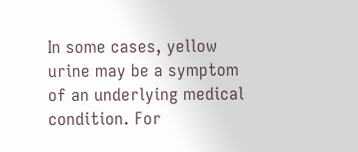In some cases, yellow urine may be a symptom of an underlying medical condition. For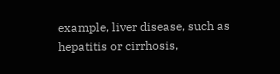example, liver disease, such as hepatitis or cirrhosis,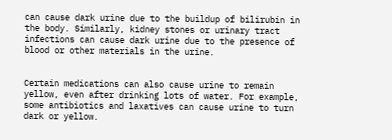can cause dark urine due to the buildup of bilirubin in the body. Similarly, kidney stones or urinary tract infections can cause dark urine due to the presence of blood or other materials in the urine.


Certain medications can also cause urine to remain yellow, even after drinking lots of water. For example, some antibiotics and laxatives can cause urine to turn dark or yellow.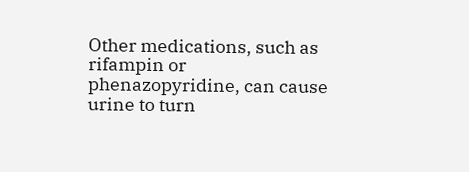Other medications, such as rifampin or phenazopyridine, can cause urine to turn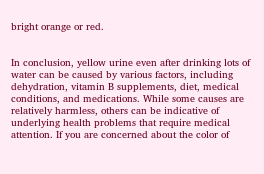bright orange or red.


In conclusion, yellow urine even after drinking lots of water can be caused by various factors, including dehydration, vitamin B supplements, diet, medical conditions, and medications. While some causes are relatively harmless, others can be indicative of underlying health problems that require medical attention. If you are concerned about the color of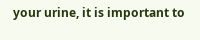your urine, it is important to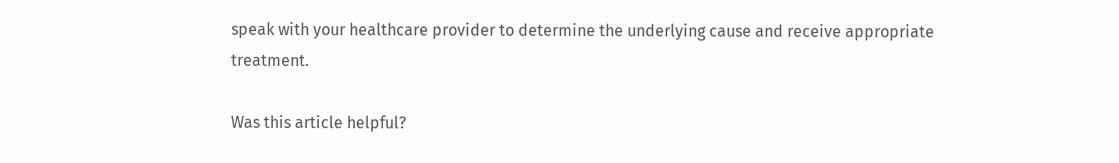speak with your healthcare provider to determine the underlying cause and receive appropriate treatment.

Was this article helpful?